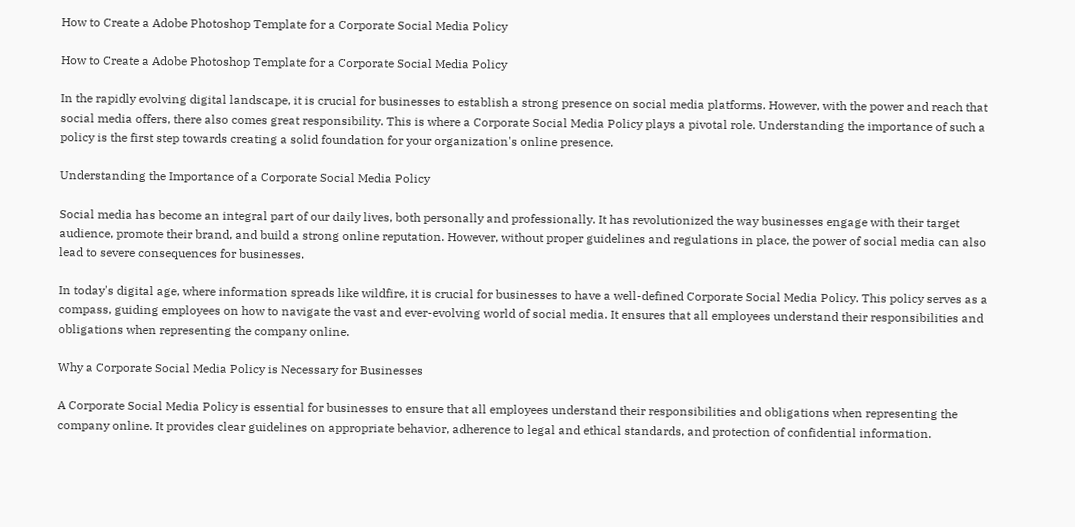How to Create a Adobe Photoshop Template for a Corporate Social Media Policy

How to Create a Adobe Photoshop Template for a Corporate Social Media Policy

In the rapidly evolving digital landscape, it is crucial for businesses to establish a strong presence on social media platforms. However, with the power and reach that social media offers, there also comes great responsibility. This is where a Corporate Social Media Policy plays a pivotal role. Understanding the importance of such a policy is the first step towards creating a solid foundation for your organization's online presence.

Understanding the Importance of a Corporate Social Media Policy

Social media has become an integral part of our daily lives, both personally and professionally. It has revolutionized the way businesses engage with their target audience, promote their brand, and build a strong online reputation. However, without proper guidelines and regulations in place, the power of social media can also lead to severe consequences for businesses.

In today's digital age, where information spreads like wildfire, it is crucial for businesses to have a well-defined Corporate Social Media Policy. This policy serves as a compass, guiding employees on how to navigate the vast and ever-evolving world of social media. It ensures that all employees understand their responsibilities and obligations when representing the company online.

Why a Corporate Social Media Policy is Necessary for Businesses

A Corporate Social Media Policy is essential for businesses to ensure that all employees understand their responsibilities and obligations when representing the company online. It provides clear guidelines on appropriate behavior, adherence to legal and ethical standards, and protection of confidential information.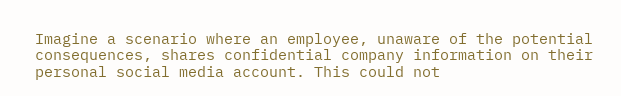Imagine a scenario where an employee, unaware of the potential consequences, shares confidential company information on their personal social media account. This could not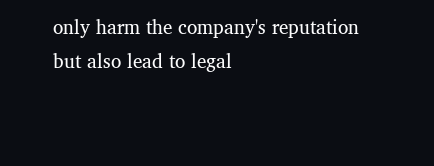only harm the company's reputation but also lead to legal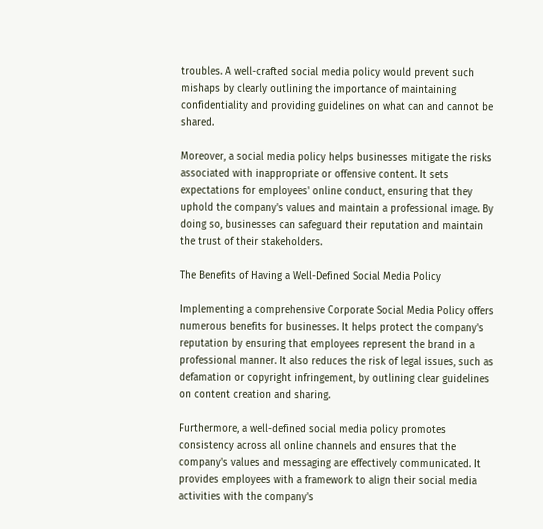troubles. A well-crafted social media policy would prevent such mishaps by clearly outlining the importance of maintaining confidentiality and providing guidelines on what can and cannot be shared.

Moreover, a social media policy helps businesses mitigate the risks associated with inappropriate or offensive content. It sets expectations for employees' online conduct, ensuring that they uphold the company's values and maintain a professional image. By doing so, businesses can safeguard their reputation and maintain the trust of their stakeholders.

The Benefits of Having a Well-Defined Social Media Policy

Implementing a comprehensive Corporate Social Media Policy offers numerous benefits for businesses. It helps protect the company's reputation by ensuring that employees represent the brand in a professional manner. It also reduces the risk of legal issues, such as defamation or copyright infringement, by outlining clear guidelines on content creation and sharing.

Furthermore, a well-defined social media policy promotes consistency across all online channels and ensures that the company's values and messaging are effectively communicated. It provides employees with a framework to align their social media activities with the company's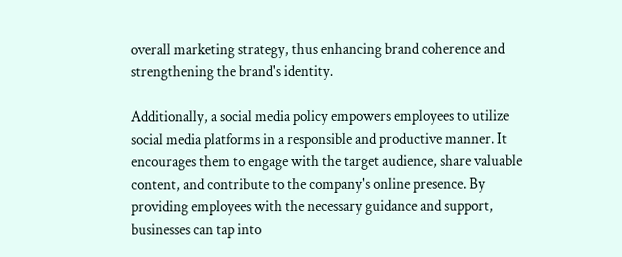overall marketing strategy, thus enhancing brand coherence and strengthening the brand's identity.

Additionally, a social media policy empowers employees to utilize social media platforms in a responsible and productive manner. It encourages them to engage with the target audience, share valuable content, and contribute to the company's online presence. By providing employees with the necessary guidance and support, businesses can tap into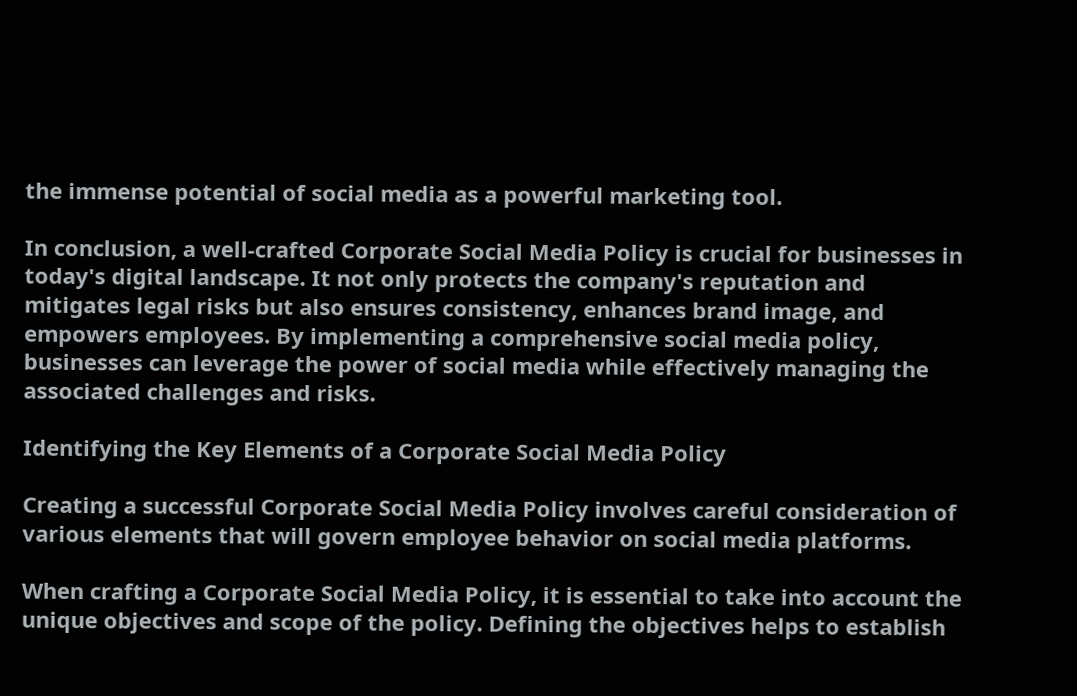the immense potential of social media as a powerful marketing tool.

In conclusion, a well-crafted Corporate Social Media Policy is crucial for businesses in today's digital landscape. It not only protects the company's reputation and mitigates legal risks but also ensures consistency, enhances brand image, and empowers employees. By implementing a comprehensive social media policy, businesses can leverage the power of social media while effectively managing the associated challenges and risks.

Identifying the Key Elements of a Corporate Social Media Policy

Creating a successful Corporate Social Media Policy involves careful consideration of various elements that will govern employee behavior on social media platforms.

When crafting a Corporate Social Media Policy, it is essential to take into account the unique objectives and scope of the policy. Defining the objectives helps to establish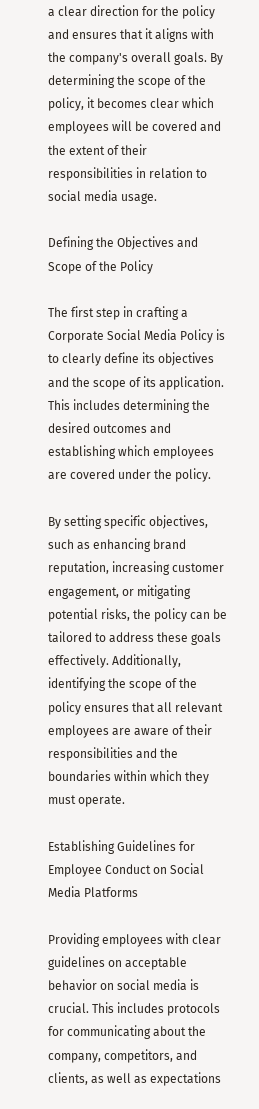a clear direction for the policy and ensures that it aligns with the company's overall goals. By determining the scope of the policy, it becomes clear which employees will be covered and the extent of their responsibilities in relation to social media usage.

Defining the Objectives and Scope of the Policy

The first step in crafting a Corporate Social Media Policy is to clearly define its objectives and the scope of its application. This includes determining the desired outcomes and establishing which employees are covered under the policy.

By setting specific objectives, such as enhancing brand reputation, increasing customer engagement, or mitigating potential risks, the policy can be tailored to address these goals effectively. Additionally, identifying the scope of the policy ensures that all relevant employees are aware of their responsibilities and the boundaries within which they must operate.

Establishing Guidelines for Employee Conduct on Social Media Platforms

Providing employees with clear guidelines on acceptable behavior on social media is crucial. This includes protocols for communicating about the company, competitors, and clients, as well as expectations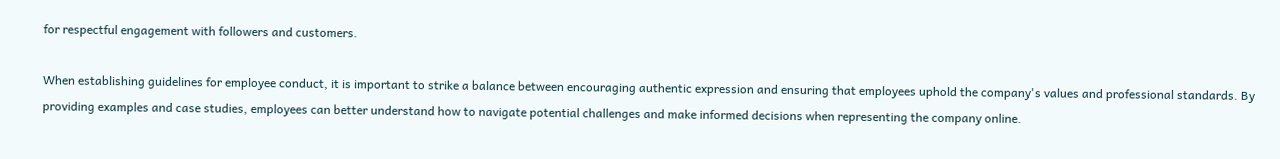for respectful engagement with followers and customers.

When establishing guidelines for employee conduct, it is important to strike a balance between encouraging authentic expression and ensuring that employees uphold the company's values and professional standards. By providing examples and case studies, employees can better understand how to navigate potential challenges and make informed decisions when representing the company online.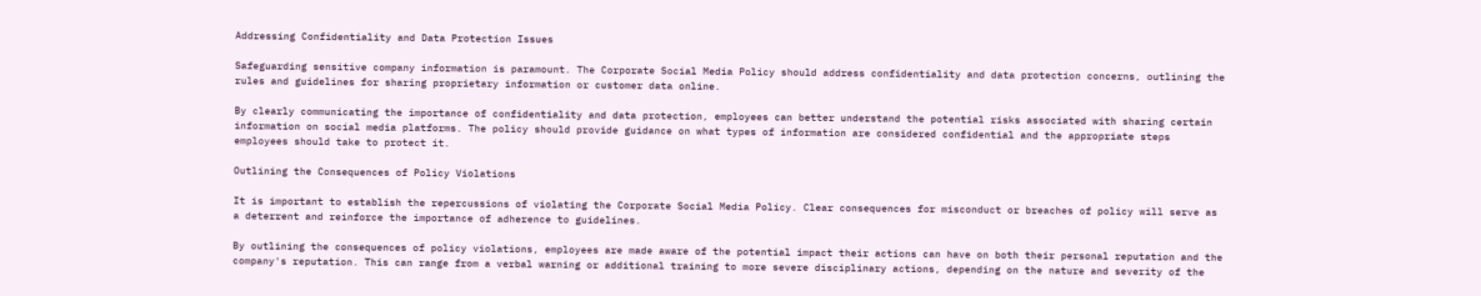Addressing Confidentiality and Data Protection Issues

Safeguarding sensitive company information is paramount. The Corporate Social Media Policy should address confidentiality and data protection concerns, outlining the rules and guidelines for sharing proprietary information or customer data online.

By clearly communicating the importance of confidentiality and data protection, employees can better understand the potential risks associated with sharing certain information on social media platforms. The policy should provide guidance on what types of information are considered confidential and the appropriate steps employees should take to protect it.

Outlining the Consequences of Policy Violations

It is important to establish the repercussions of violating the Corporate Social Media Policy. Clear consequences for misconduct or breaches of policy will serve as a deterrent and reinforce the importance of adherence to guidelines.

By outlining the consequences of policy violations, employees are made aware of the potential impact their actions can have on both their personal reputation and the company's reputation. This can range from a verbal warning or additional training to more severe disciplinary actions, depending on the nature and severity of the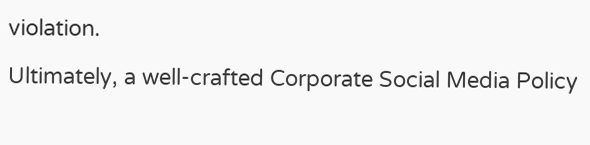violation.

Ultimately, a well-crafted Corporate Social Media Policy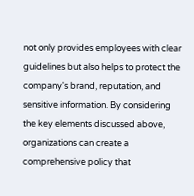not only provides employees with clear guidelines but also helps to protect the company's brand, reputation, and sensitive information. By considering the key elements discussed above, organizations can create a comprehensive policy that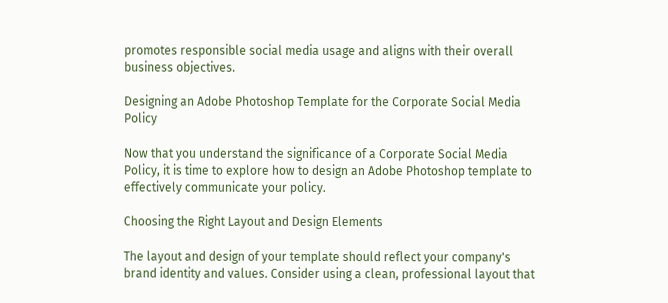promotes responsible social media usage and aligns with their overall business objectives.

Designing an Adobe Photoshop Template for the Corporate Social Media Policy

Now that you understand the significance of a Corporate Social Media Policy, it is time to explore how to design an Adobe Photoshop template to effectively communicate your policy.

Choosing the Right Layout and Design Elements

The layout and design of your template should reflect your company's brand identity and values. Consider using a clean, professional layout that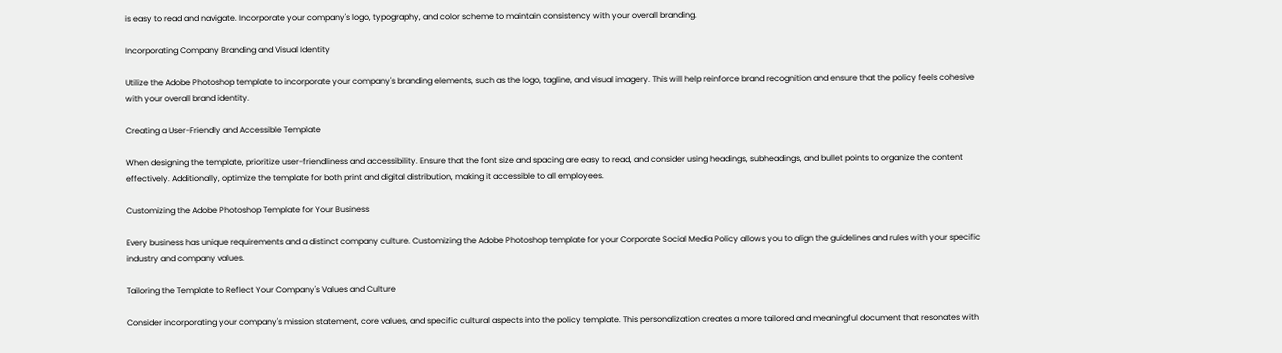is easy to read and navigate. Incorporate your company's logo, typography, and color scheme to maintain consistency with your overall branding.

Incorporating Company Branding and Visual Identity

Utilize the Adobe Photoshop template to incorporate your company's branding elements, such as the logo, tagline, and visual imagery. This will help reinforce brand recognition and ensure that the policy feels cohesive with your overall brand identity.

Creating a User-Friendly and Accessible Template

When designing the template, prioritize user-friendliness and accessibility. Ensure that the font size and spacing are easy to read, and consider using headings, subheadings, and bullet points to organize the content effectively. Additionally, optimize the template for both print and digital distribution, making it accessible to all employees.

Customizing the Adobe Photoshop Template for Your Business

Every business has unique requirements and a distinct company culture. Customizing the Adobe Photoshop template for your Corporate Social Media Policy allows you to align the guidelines and rules with your specific industry and company values.

Tailoring the Template to Reflect Your Company's Values and Culture

Consider incorporating your company's mission statement, core values, and specific cultural aspects into the policy template. This personalization creates a more tailored and meaningful document that resonates with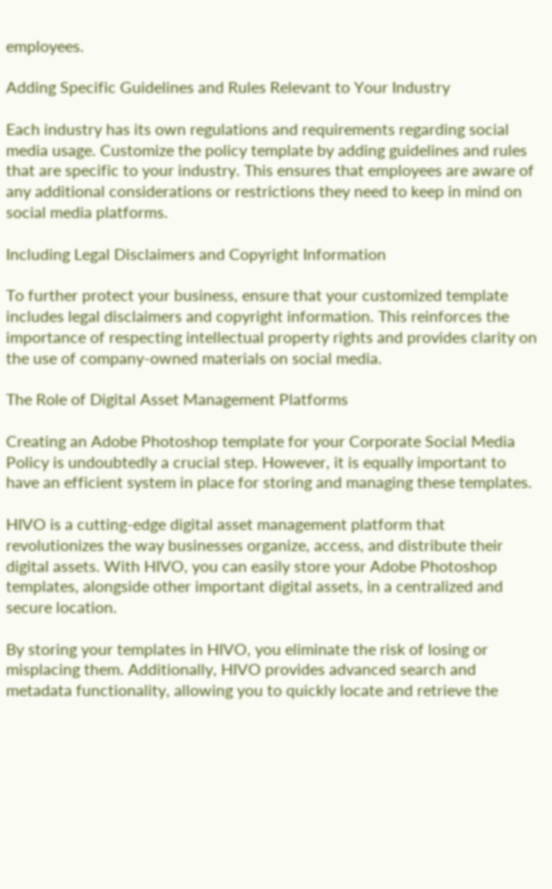employees.

Adding Specific Guidelines and Rules Relevant to Your Industry

Each industry has its own regulations and requirements regarding social media usage. Customize the policy template by adding guidelines and rules that are specific to your industry. This ensures that employees are aware of any additional considerations or restrictions they need to keep in mind on social media platforms.

Including Legal Disclaimers and Copyright Information

To further protect your business, ensure that your customized template includes legal disclaimers and copyright information. This reinforces the importance of respecting intellectual property rights and provides clarity on the use of company-owned materials on social media.

The Role of Digital Asset Management Platforms

Creating an Adobe Photoshop template for your Corporate Social Media Policy is undoubtedly a crucial step. However, it is equally important to have an efficient system in place for storing and managing these templates.

HIVO is a cutting-edge digital asset management platform that revolutionizes the way businesses organize, access, and distribute their digital assets. With HIVO, you can easily store your Adobe Photoshop templates, alongside other important digital assets, in a centralized and secure location.

By storing your templates in HIVO, you eliminate the risk of losing or misplacing them. Additionally, HIVO provides advanced search and metadata functionality, allowing you to quickly locate and retrieve the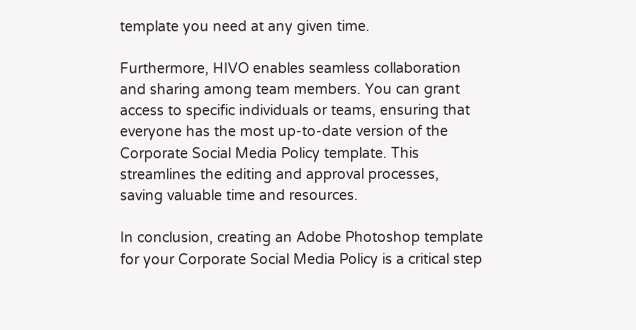template you need at any given time.

Furthermore, HIVO enables seamless collaboration and sharing among team members. You can grant access to specific individuals or teams, ensuring that everyone has the most up-to-date version of the Corporate Social Media Policy template. This streamlines the editing and approval processes, saving valuable time and resources.

In conclusion, creating an Adobe Photoshop template for your Corporate Social Media Policy is a critical step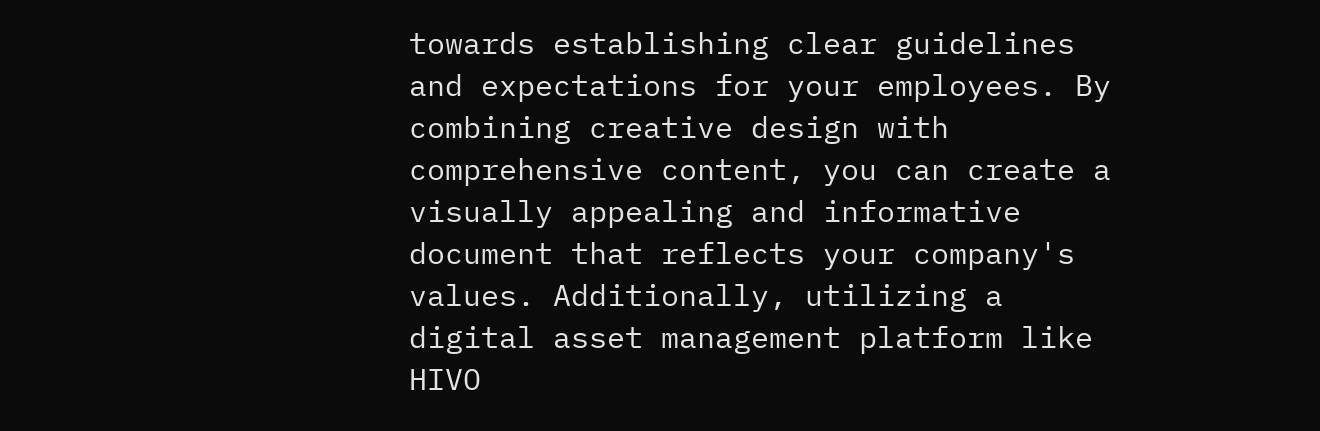towards establishing clear guidelines and expectations for your employees. By combining creative design with comprehensive content, you can create a visually appealing and informative document that reflects your company's values. Additionally, utilizing a digital asset management platform like HIVO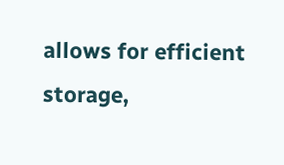allows for efficient storage,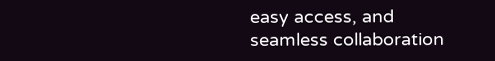easy access, and seamless collaboration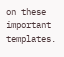on these important templates.